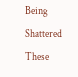Being Shattered These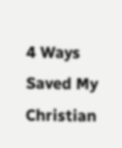4 Ways Saved My Christian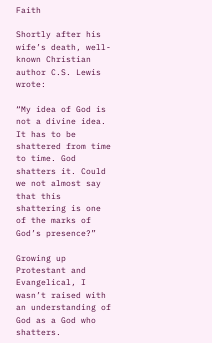Faith

Shortly after his wife’s death, well-known Christian author C.S. Lewis wrote:

“My idea of God is not a divine idea. It has to be shattered from time to time. God shatters it. Could we not almost say that this shattering is one of the marks of God’s presence?”

Growing up Protestant and Evangelical, I wasn’t raised with an understanding of God as a God who shatters.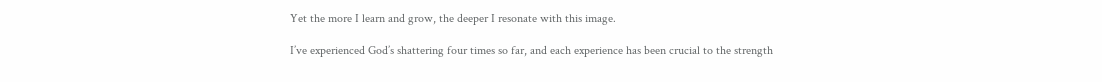Yet the more I learn and grow, the deeper I resonate with this image.

I’ve experienced God’s shattering four times so far, and each experience has been crucial to the strength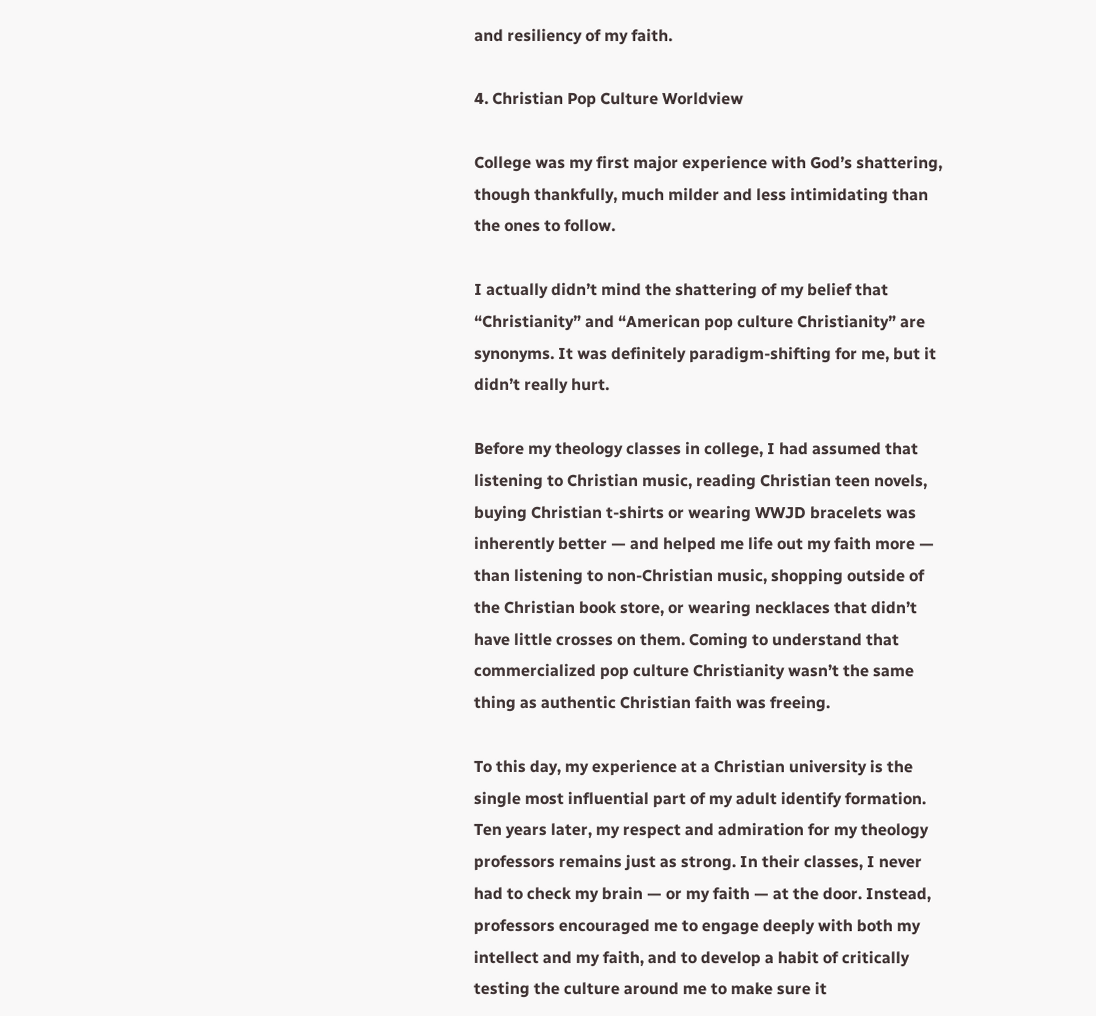and resiliency of my faith.

4. Christian Pop Culture Worldview

College was my first major experience with God’s shattering, though thankfully, much milder and less intimidating than the ones to follow.

I actually didn’t mind the shattering of my belief that “Christianity” and “American pop culture Christianity” are synonyms. It was definitely paradigm-shifting for me, but it didn’t really hurt.

Before my theology classes in college, I had assumed that listening to Christian music, reading Christian teen novels, buying Christian t-shirts or wearing WWJD bracelets was inherently better — and helped me life out my faith more — than listening to non-Christian music, shopping outside of the Christian book store, or wearing necklaces that didn’t have little crosses on them. Coming to understand that commercialized pop culture Christianity wasn’t the same thing as authentic Christian faith was freeing.

To this day, my experience at a Christian university is the single most influential part of my adult identify formation. Ten years later, my respect and admiration for my theology professors remains just as strong. In their classes, I never had to check my brain — or my faith — at the door. Instead, professors encouraged me to engage deeply with both my intellect and my faith, and to develop a habit of critically testing the culture around me to make sure it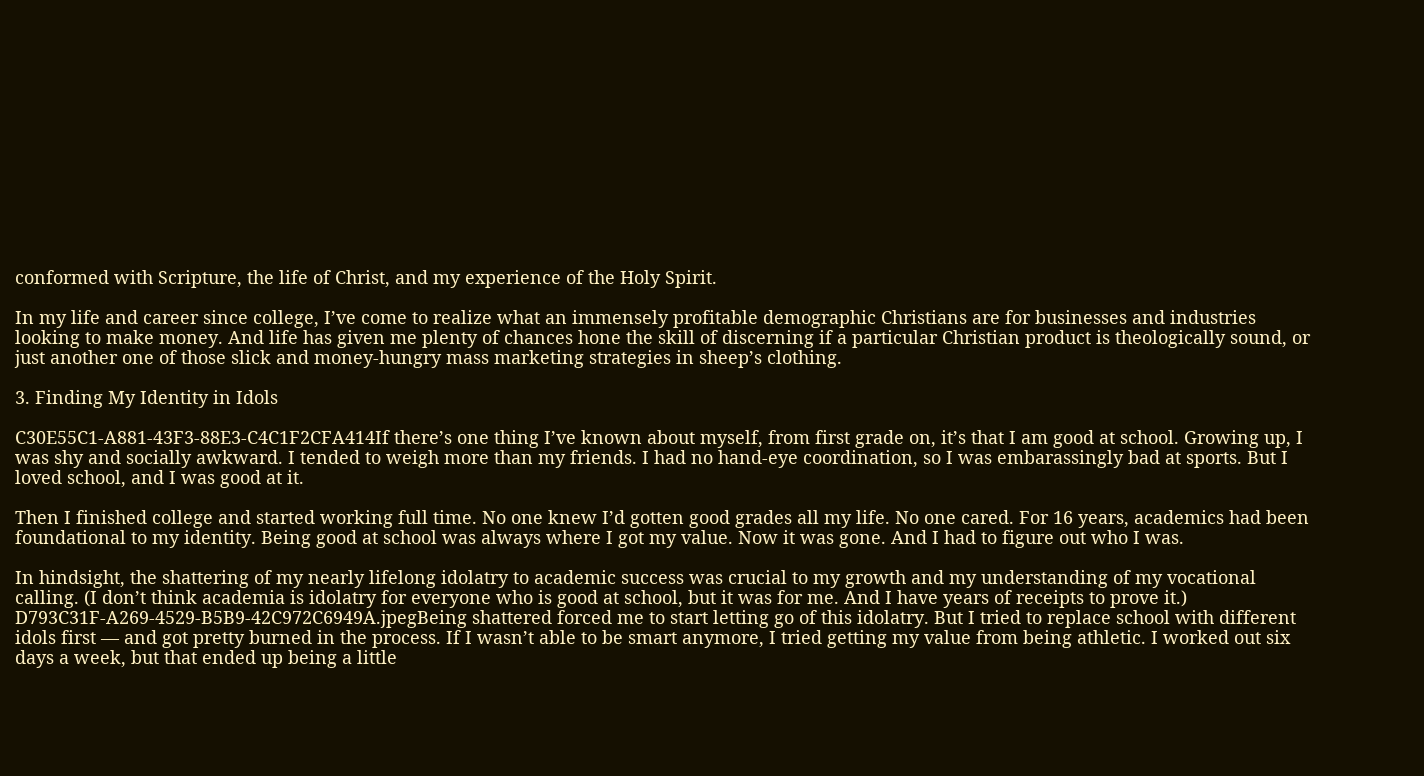conformed with Scripture, the life of Christ, and my experience of the Holy Spirit.

In my life and career since college, I’ve come to realize what an immensely profitable demographic Christians are for businesses and industries looking to make money. And life has given me plenty of chances hone the skill of discerning if a particular Christian product is theologically sound, or just another one of those slick and money-hungry mass marketing strategies in sheep’s clothing.

3. Finding My Identity in Idols

C30E55C1-A881-43F3-88E3-C4C1F2CFA414If there’s one thing I’ve known about myself, from first grade on, it’s that I am good at school. Growing up, I was shy and socially awkward. I tended to weigh more than my friends. I had no hand-eye coordination, so I was embarassingly bad at sports. But I loved school, and I was good at it.

Then I finished college and started working full time. No one knew I’d gotten good grades all my life. No one cared. For 16 years, academics had been foundational to my identity. Being good at school was always where I got my value. Now it was gone. And I had to figure out who I was.

In hindsight, the shattering of my nearly lifelong idolatry to academic success was crucial to my growth and my understanding of my vocational calling. (I don’t think academia is idolatry for everyone who is good at school, but it was for me. And I have years of receipts to prove it.)
D793C31F-A269-4529-B5B9-42C972C6949A.jpegBeing shattered forced me to start letting go of this idolatry. But I tried to replace school with different idols first — and got pretty burned in the process. If I wasn’t able to be smart anymore, I tried getting my value from being athletic. I worked out six days a week, but that ended up being a little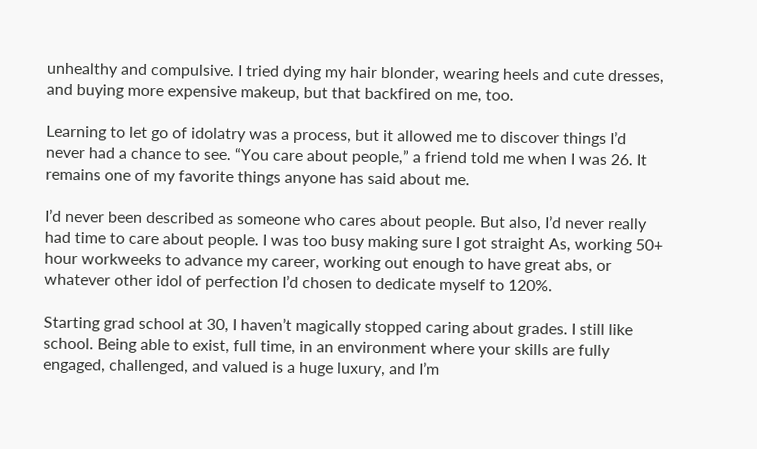unhealthy and compulsive. I tried dying my hair blonder, wearing heels and cute dresses, and buying more expensive makeup, but that backfired on me, too.

Learning to let go of idolatry was a process, but it allowed me to discover things I’d never had a chance to see. “You care about people,” a friend told me when I was 26. It remains one of my favorite things anyone has said about me.

I’d never been described as someone who cares about people. But also, I’d never really had time to care about people. I was too busy making sure I got straight As, working 50+ hour workweeks to advance my career, working out enough to have great abs, or whatever other idol of perfection I’d chosen to dedicate myself to 120%.

Starting grad school at 30, I haven’t magically stopped caring about grades. I still like school. Being able to exist, full time, in an environment where your skills are fully engaged, challenged, and valued is a huge luxury, and I’m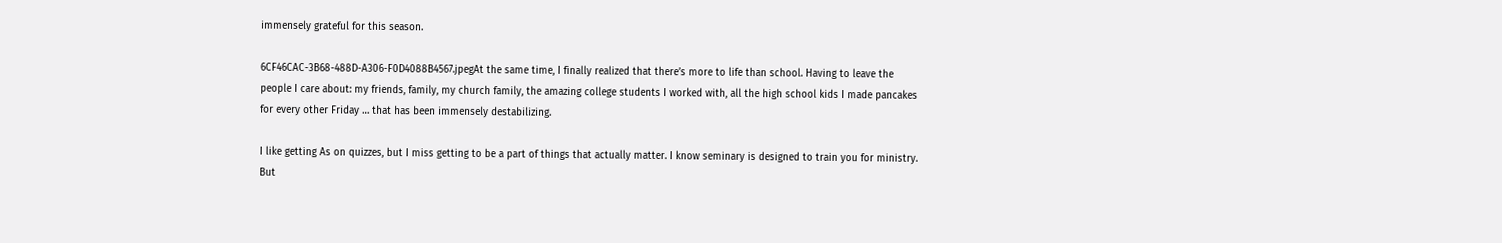immensely grateful for this season.

6CF46CAC-3B68-488D-A306-F0D4088B4567.jpegAt the same time, I finally realized that there’s more to life than school. Having to leave the people I care about: my friends, family, my church family, the amazing college students I worked with, all the high school kids I made pancakes for every other Friday … that has been immensely destabilizing.

I like getting As on quizzes, but I miss getting to be a part of things that actually matter. I know seminary is designed to train you for ministry. But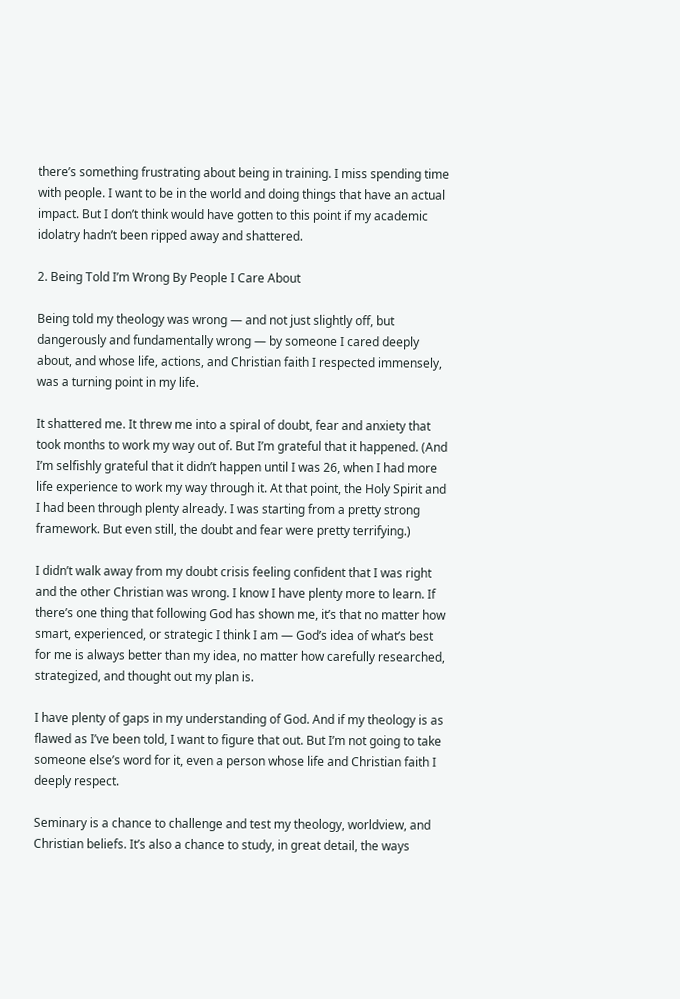there’s something frustrating about being in training. I miss spending time with people. I want to be in the world and doing things that have an actual impact. But I don’t think would have gotten to this point if my academic idolatry hadn’t been ripped away and shattered.

2. Being Told I’m Wrong By People I Care About

Being told my theology was wrong — and not just slightly off, but dangerously and fundamentally wrong — by someone I cared deeply about, and whose life, actions, and Christian faith I respected immensely, was a turning point in my life.

It shattered me. It threw me into a spiral of doubt, fear and anxiety that took months to work my way out of. But I’m grateful that it happened. (And I’m selfishly grateful that it didn’t happen until I was 26, when I had more life experience to work my way through it. At that point, the Holy Spirit and I had been through plenty already. I was starting from a pretty strong framework. But even still, the doubt and fear were pretty terrifying.)

I didn’t walk away from my doubt crisis feeling confident that I was right and the other Christian was wrong. I know I have plenty more to learn. If there’s one thing that following God has shown me, it’s that no matter how smart, experienced, or strategic I think I am — God’s idea of what’s best for me is always better than my idea, no matter how carefully researched, strategized, and thought out my plan is.

I have plenty of gaps in my understanding of God. And if my theology is as flawed as I’ve been told, I want to figure that out. But I’m not going to take someone else’s word for it, even a person whose life and Christian faith I deeply respect.

Seminary is a chance to challenge and test my theology, worldview, and Christian beliefs. It’s also a chance to study, in great detail, the ways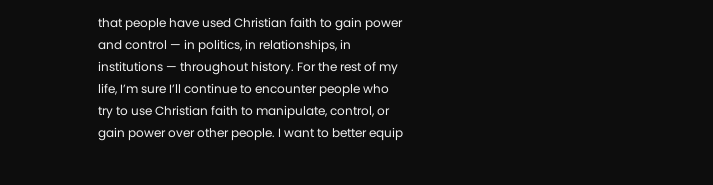that people have used Christian faith to gain power and control — in politics, in relationships, in institutions — throughout history. For the rest of my life, I’m sure I’ll continue to encounter people who try to use Christian faith to manipulate, control, or gain power over other people. I want to better equip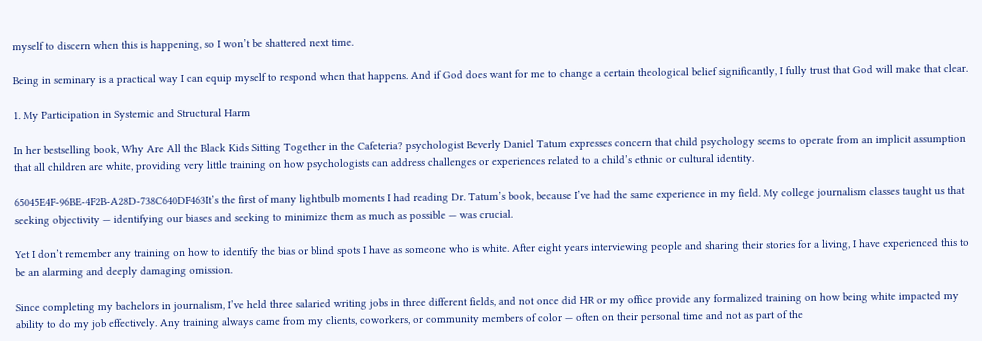myself to discern when this is happening, so I won’t be shattered next time.

Being in seminary is a practical way I can equip myself to respond when that happens. And if God does want for me to change a certain theological belief significantly, I fully trust that God will make that clear.

1. My Participation in Systemic and Structural Harm

In her bestselling book, Why Are All the Black Kids Sitting Together in the Cafeteria? psychologist Beverly Daniel Tatum expresses concern that child psychology seems to operate from an implicit assumption that all children are white, providing very little training on how psychologists can address challenges or experiences related to a child’s ethnic or cultural identity.

65045E4F-96BE-4F2B-A28D-738C640DF463It’s the first of many lightbulb moments I had reading Dr. Tatum’s book, because I’ve had the same experience in my field. My college journalism classes taught us that seeking objectivity — identifying our biases and seeking to minimize them as much as possible — was crucial.

Yet I don’t remember any training on how to identify the bias or blind spots I have as someone who is white. After eight years interviewing people and sharing their stories for a living, I have experienced this to be an alarming and deeply damaging omission.

Since completing my bachelors in journalism, I’ve held three salaried writing jobs in three different fields, and not once did HR or my office provide any formalized training on how being white impacted my ability to do my job effectively. Any training always came from my clients, coworkers, or community members of color — often on their personal time and not as part of the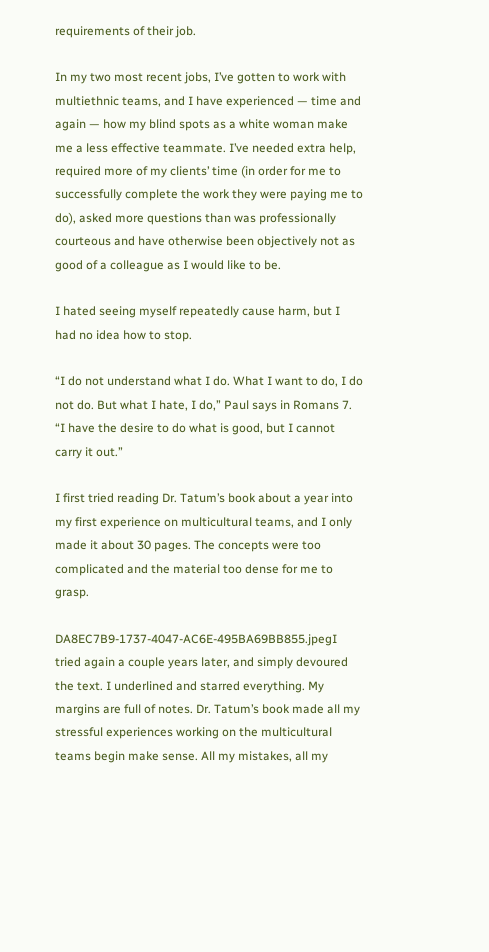requirements of their job.

In my two most recent jobs, I’ve gotten to work with multiethnic teams, and I have experienced — time and again — how my blind spots as a white woman make me a less effective teammate. I’ve needed extra help, required more of my clients’ time (in order for me to successfully complete the work they were paying me to do), asked more questions than was professionally courteous and have otherwise been objectively not as good of a colleague as I would like to be.

I hated seeing myself repeatedly cause harm, but I had no idea how to stop.

“I do not understand what I do. What I want to do, I do not do. But what I hate, I do,” Paul says in Romans 7. “I have the desire to do what is good, but I cannot carry it out.”

I first tried reading Dr. Tatum’s book about a year into my first experience on multicultural teams, and I only made it about 30 pages. The concepts were too complicated and the material too dense for me to grasp.

DA8EC7B9-1737-4047-AC6E-495BA69BB855.jpegI tried again a couple years later, and simply devoured the text. I underlined and starred everything. My margins are full of notes. Dr. Tatum’s book made all my stressful experiences working on the multicultural teams begin make sense. All my mistakes, all my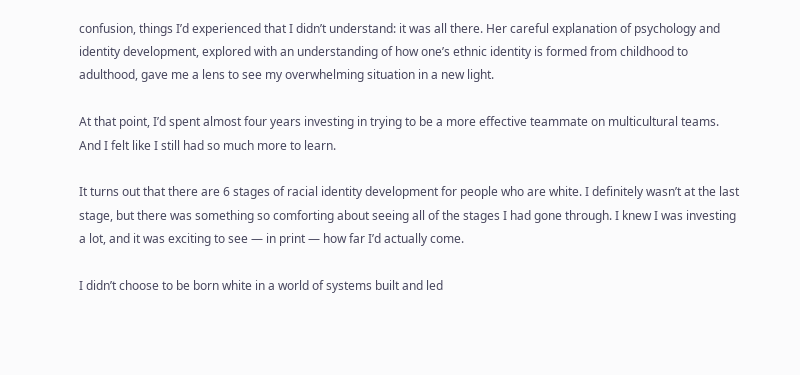confusion, things I’d experienced that I didn’t understand: it was all there. Her careful explanation of psychology and identity development, explored with an understanding of how one’s ethnic identity is formed from childhood to adulthood, gave me a lens to see my overwhelming situation in a new light.

At that point, I’d spent almost four years investing in trying to be a more effective teammate on multicultural teams. And I felt like I still had so much more to learn.

It turns out that there are 6 stages of racial identity development for people who are white. I definitely wasn’t at the last stage, but there was something so comforting about seeing all of the stages I had gone through. I knew I was investing a lot, and it was exciting to see — in print — how far I’d actually come.

I didn’t choose to be born white in a world of systems built and led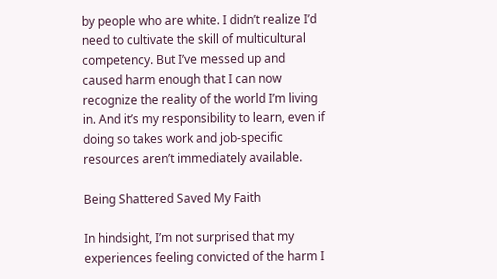by people who are white. I didn’t realize I’d need to cultivate the skill of multicultural competency. But I’ve messed up and caused harm enough that I can now recognize the reality of the world I’m living in. And it’s my responsibility to learn, even if doing so takes work and job-specific resources aren’t immediately available.

Being Shattered Saved My Faith

In hindsight, I’m not surprised that my experiences feeling convicted of the harm I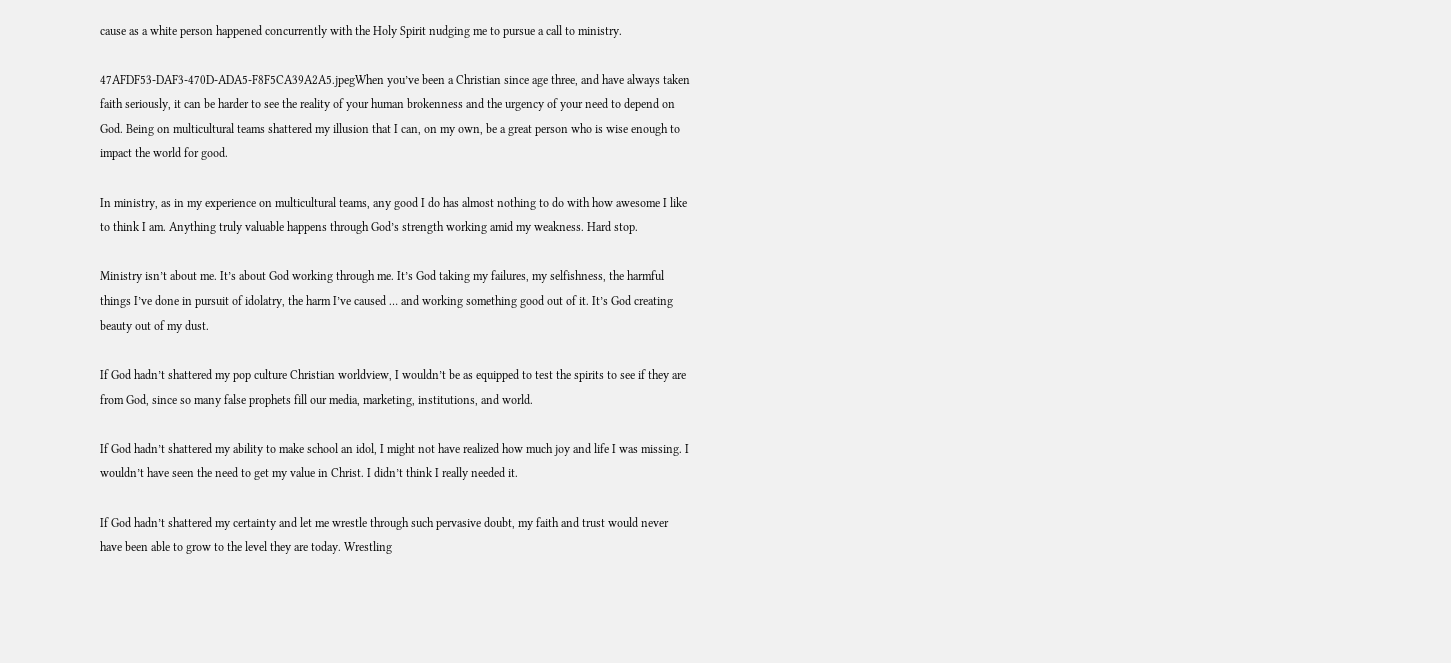cause as a white person happened concurrently with the Holy Spirit nudging me to pursue a call to ministry.

47AFDF53-DAF3-470D-ADA5-F8F5CA39A2A5.jpegWhen you’ve been a Christian since age three, and have always taken faith seriously, it can be harder to see the reality of your human brokenness and the urgency of your need to depend on God. Being on multicultural teams shattered my illusion that I can, on my own, be a great person who is wise enough to impact the world for good.

In ministry, as in my experience on multicultural teams, any good I do has almost nothing to do with how awesome I like to think I am. Anything truly valuable happens through God’s strength working amid my weakness. Hard stop.

Ministry isn’t about me. It’s about God working through me. It’s God taking my failures, my selfishness, the harmful things I’ve done in pursuit of idolatry, the harm I’ve caused … and working something good out of it. It’s God creating beauty out of my dust.

If God hadn’t shattered my pop culture Christian worldview, I wouldn’t be as equipped to test the spirits to see if they are from God, since so many false prophets fill our media, marketing, institutions, and world.

If God hadn’t shattered my ability to make school an idol, I might not have realized how much joy and life I was missing. I wouldn’t have seen the need to get my value in Christ. I didn’t think I really needed it.

If God hadn’t shattered my certainty and let me wrestle through such pervasive doubt, my faith and trust would never have been able to grow to the level they are today. Wrestling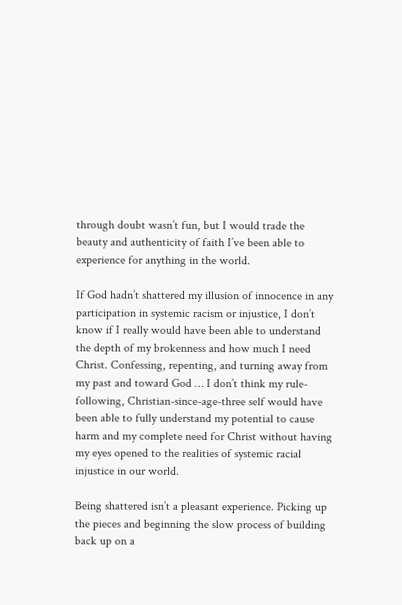through doubt wasn’t fun, but I would trade the beauty and authenticity of faith I’ve been able to experience for anything in the world.

If God hadn’t shattered my illusion of innocence in any participation in systemic racism or injustice, I don’t know if I really would have been able to understand the depth of my brokenness and how much I need Christ. Confessing, repenting, and turning away from my past and toward God … I don’t think my rule-following, Christian-since-age-three self would have been able to fully understand my potential to cause harm and my complete need for Christ without having my eyes opened to the realities of systemic racial injustice in our world.

Being shattered isn’t a pleasant experience. Picking up the pieces and beginning the slow process of building back up on a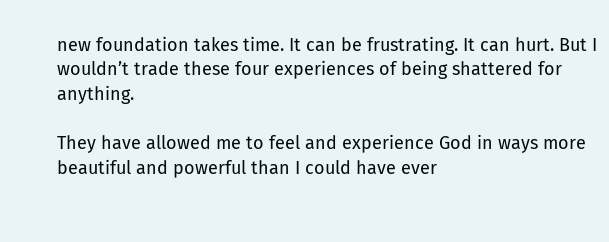new foundation takes time. It can be frustrating. It can hurt. But I wouldn’t trade these four experiences of being shattered for anything.

They have allowed me to feel and experience God in ways more beautiful and powerful than I could have ever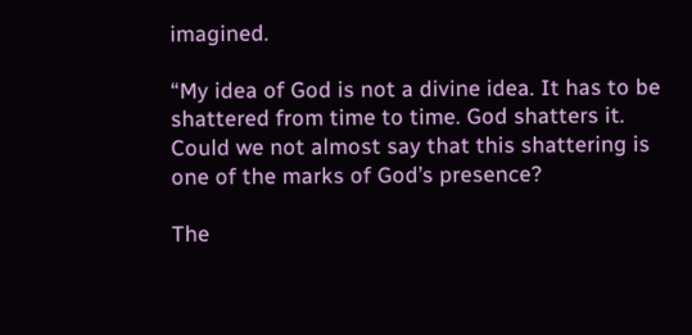imagined.

“My idea of God is not a divine idea. It has to be shattered from time to time. God shatters it. Could we not almost say that this shattering is one of the marks of God’s presence?

The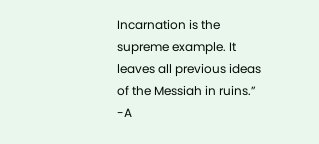Incarnation is the supreme example. It leaves all previous ideas of the Messiah in ruins.” -A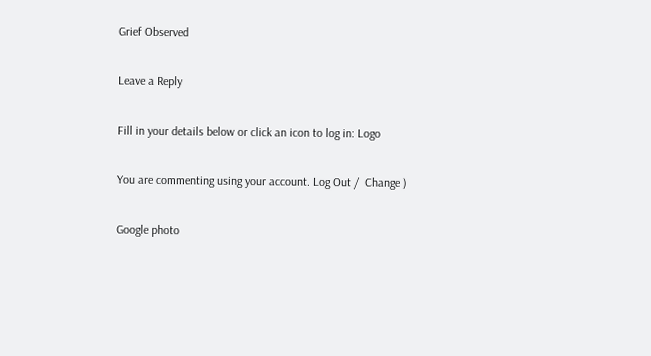Grief Observed

Leave a Reply

Fill in your details below or click an icon to log in: Logo

You are commenting using your account. Log Out /  Change )

Google photo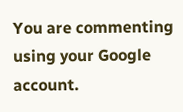You are commenting using your Google account.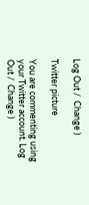Log Out /  Change )

Twitter picture

You are commenting using your Twitter account. Log Out /  Change )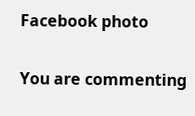Facebook photo

You are commenting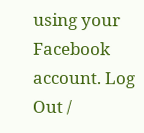using your Facebook account. Log Out /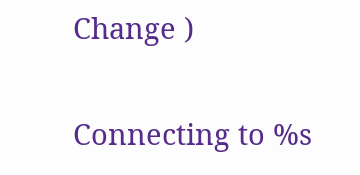Change )

Connecting to %s